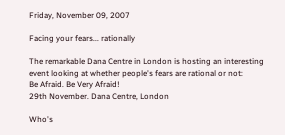Friday, November 09, 2007

Facing your fears... rationally

The remarkable Dana Centre in London is hosting an interesting event looking at whether people's fears are rational or not:
Be Afraid. Be Very Afraid!
29th November. Dana Centre, London

Who's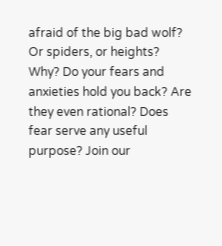afraid of the big bad wolf? Or spiders, or heights? Why? Do your fears and anxieties hold you back? Are they even rational? Does fear serve any useful purpose? Join our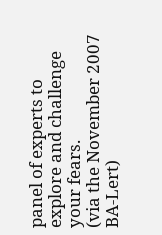panel of experts to explore and challenge your fears.
(via the November 2007 BA-Lert)